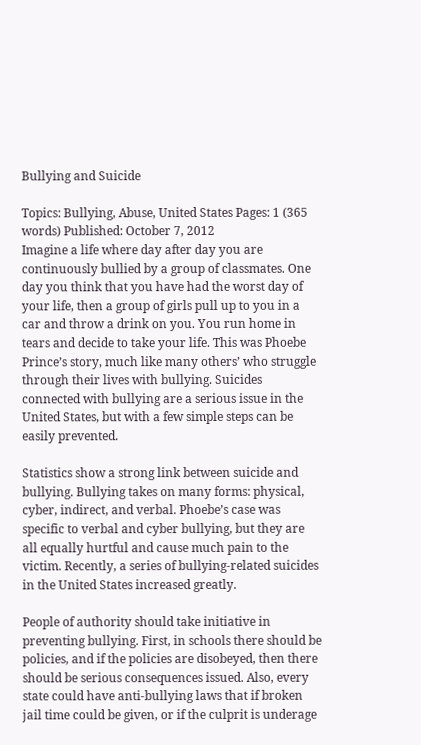Bullying and Suicide

Topics: Bullying, Abuse, United States Pages: 1 (365 words) Published: October 7, 2012
Imagine a life where day after day you are continuously bullied by a group of classmates. One day you think that you have had the worst day of your life, then a group of girls pull up to you in a car and throw a drink on you. You run home in tears and decide to take your life. This was Phoebe Prince’s story, much like many others’ who struggle through their lives with bullying. Suicides connected with bullying are a serious issue in the United States, but with a few simple steps can be easily prevented.

Statistics show a strong link between suicide and bullying. Bullying takes on many forms: physical, cyber, indirect, and verbal. Phoebe’s case was specific to verbal and cyber bullying, but they are all equally hurtful and cause much pain to the victim. Recently, a series of bullying-related suicides in the United States increased greatly.

People of authority should take initiative in preventing bullying. First, in schools there should be policies, and if the policies are disobeyed, then there should be serious consequences issued. Also, every state could have anti-bullying laws that if broken jail time could be given, or if the culprit is underage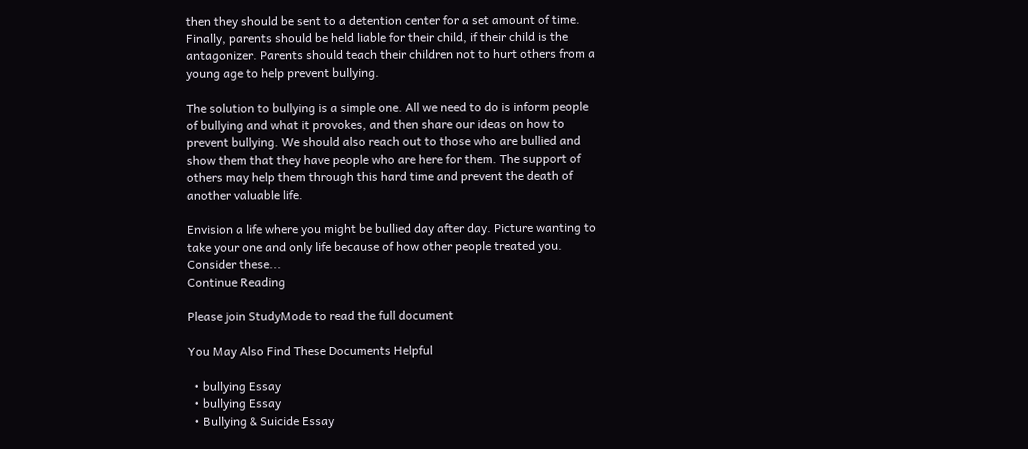then they should be sent to a detention center for a set amount of time. Finally, parents should be held liable for their child, if their child is the antagonizer. Parents should teach their children not to hurt others from a young age to help prevent bullying.

The solution to bullying is a simple one. All we need to do is inform people of bullying and what it provokes, and then share our ideas on how to prevent bullying. We should also reach out to those who are bullied and show them that they have people who are here for them. The support of others may help them through this hard time and prevent the death of another valuable life.

Envision a life where you might be bullied day after day. Picture wanting to take your one and only life because of how other people treated you. Consider these...
Continue Reading

Please join StudyMode to read the full document

You May Also Find These Documents Helpful

  • bullying Essay
  • bullying Essay
  • Bullying & Suicide Essay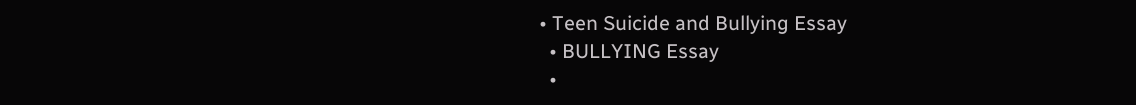• Teen Suicide and Bullying Essay
  • BULLYING Essay
  •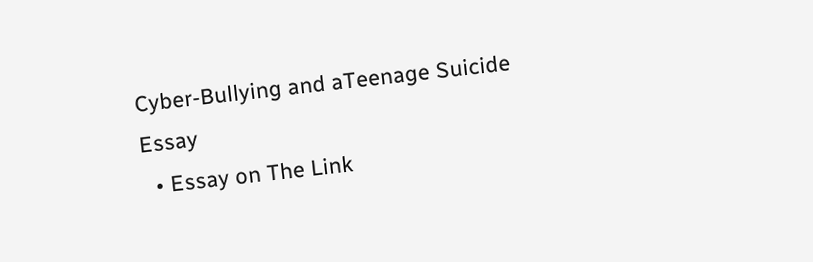Cyber-Bullying and aTeenage Suicide Essay
  • Essay on The Link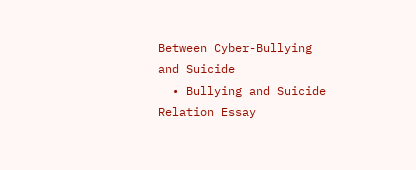Between Cyber-Bullying and Suicide
  • Bullying and Suicide Relation Essay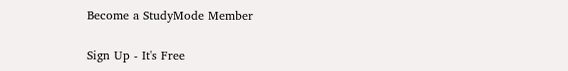Become a StudyMode Member

Sign Up - It's Free